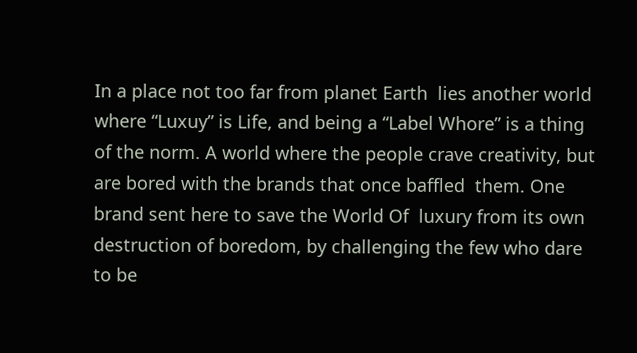In a place not too far from planet Earth  lies another world where “Luxuy” is Life, and being a “Label Whore” is a thing of the norm. A world where the people crave creativity, but are bored with the brands that once baffled  them. One brand sent here to save the World Of  luxury from its own destruction of boredom, by challenging the few who dare to be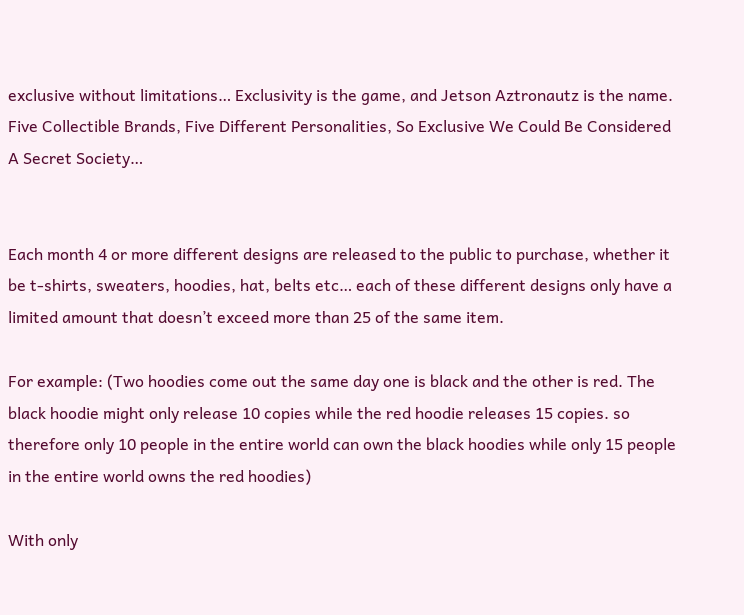exclusive without limitations… Exclusivity is the game, and Jetson Aztronautz is the name. Five Collectible Brands, Five Different Personalities, So Exclusive We Could Be Considered A Secret Society…


Each month 4 or more different designs are released to the public to purchase, whether it be t-shirts, sweaters, hoodies, hat, belts etc… each of these different designs only have a limited amount that doesn’t exceed more than 25 of the same item.

For example: (Two hoodies come out the same day one is black and the other is red. The black hoodie might only release 10 copies while the red hoodie releases 15 copies. so therefore only 10 people in the entire world can own the black hoodies while only 15 people in the entire world owns the red hoodies)

With only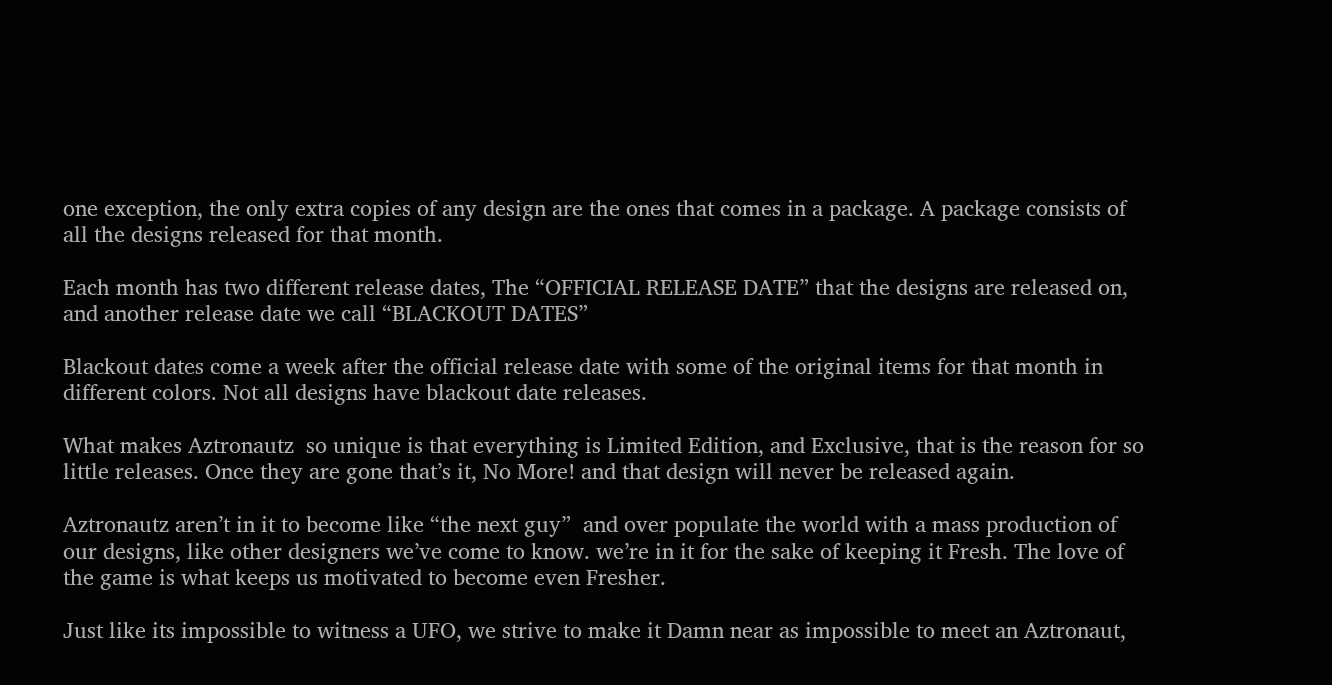one exception, the only extra copies of any design are the ones that comes in a package. A package consists of all the designs released for that month.

Each month has two different release dates, The “OFFICIAL RELEASE DATE” that the designs are released on, and another release date we call “BLACKOUT DATES”

Blackout dates come a week after the official release date with some of the original items for that month in different colors. Not all designs have blackout date releases.

What makes Aztronautz  so unique is that everything is Limited Edition, and Exclusive, that is the reason for so little releases. Once they are gone that’s it, No More! and that design will never be released again.

Aztronautz aren’t in it to become like “the next guy”  and over populate the world with a mass production of our designs, like other designers we’ve come to know. we’re in it for the sake of keeping it Fresh. The love of the game is what keeps us motivated to become even Fresher.

Just like its impossible to witness a UFO, we strive to make it Damn near as impossible to meet an Aztronaut,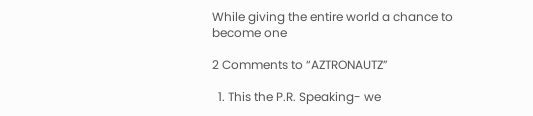While giving the entire world a chance to become one

2 Comments to “AZTRONAUTZ”

  1. This the P.R. Speaking- we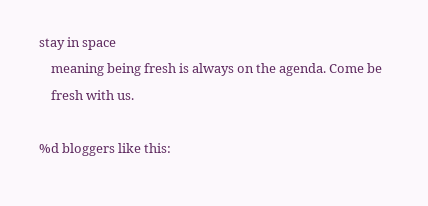stay in space
    meaning being fresh is always on the agenda. Come be
    fresh with us.

%d bloggers like this: